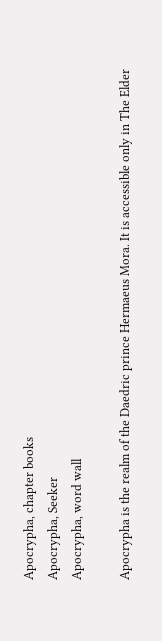Apocrypha, chapter books
Apocrypha, Seeker
Apocrypha, word wall

Apocrypha is the realm of the Daedric prince Hermaeus Mora. It is accessible only in The Elder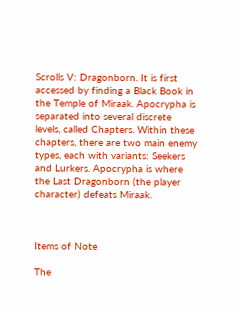Scrolls V: Dragonborn. It is first accessed by finding a Black Book in the Temple of Miraak. Apocrypha is separated into several discrete levels, called Chapters. Within these chapters, there are two main enemy types, each with variants: Seekers and Lurkers. Apocrypha is where the Last Dragonborn (the player character) defeats Miraak.



Items of Note

The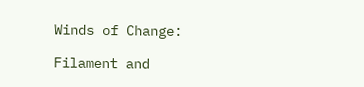Winds of Change:

Filament and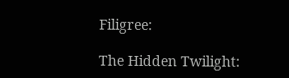Filigree:

The Hidden Twilight: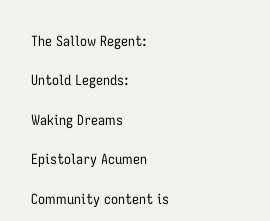The Sallow Regent:

Untold Legends:

Waking Dreams

Epistolary Acumen

Community content is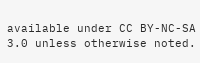available under CC BY-NC-SA 3.0 unless otherwise noted.